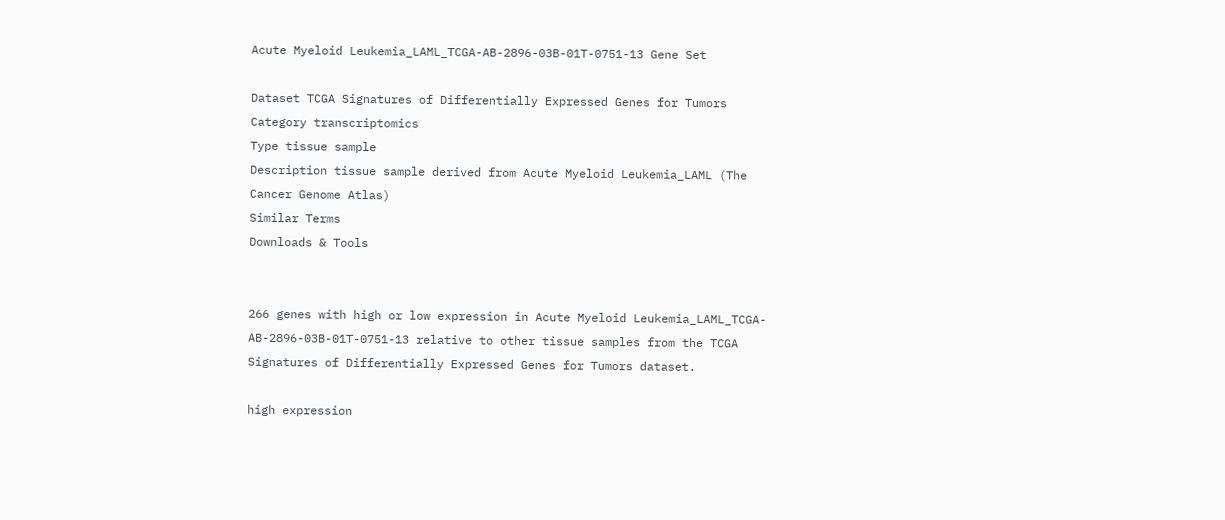Acute Myeloid Leukemia_LAML_TCGA-AB-2896-03B-01T-0751-13 Gene Set

Dataset TCGA Signatures of Differentially Expressed Genes for Tumors
Category transcriptomics
Type tissue sample
Description tissue sample derived from Acute Myeloid Leukemia_LAML (The Cancer Genome Atlas)
Similar Terms
Downloads & Tools


266 genes with high or low expression in Acute Myeloid Leukemia_LAML_TCGA-AB-2896-03B-01T-0751-13 relative to other tissue samples from the TCGA Signatures of Differentially Expressed Genes for Tumors dataset.

high expression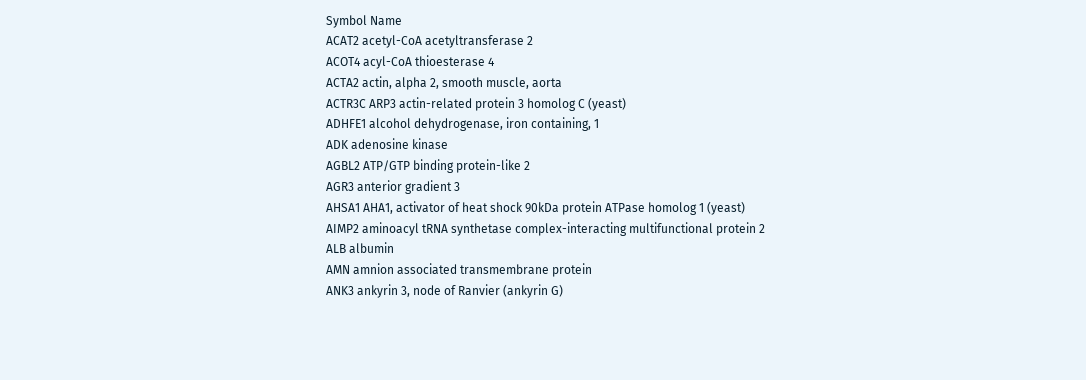Symbol Name
ACAT2 acetyl-CoA acetyltransferase 2
ACOT4 acyl-CoA thioesterase 4
ACTA2 actin, alpha 2, smooth muscle, aorta
ACTR3C ARP3 actin-related protein 3 homolog C (yeast)
ADHFE1 alcohol dehydrogenase, iron containing, 1
ADK adenosine kinase
AGBL2 ATP/GTP binding protein-like 2
AGR3 anterior gradient 3
AHSA1 AHA1, activator of heat shock 90kDa protein ATPase homolog 1 (yeast)
AIMP2 aminoacyl tRNA synthetase complex-interacting multifunctional protein 2
ALB albumin
AMN amnion associated transmembrane protein
ANK3 ankyrin 3, node of Ranvier (ankyrin G)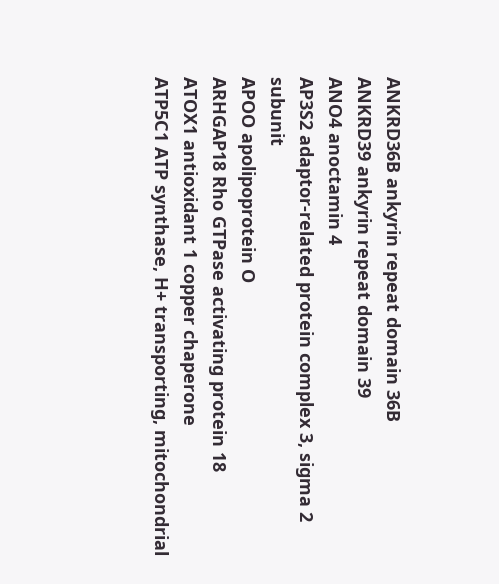ANKRD36B ankyrin repeat domain 36B
ANKRD39 ankyrin repeat domain 39
ANO4 anoctamin 4
AP3S2 adaptor-related protein complex 3, sigma 2 subunit
APOO apolipoprotein O
ARHGAP18 Rho GTPase activating protein 18
ATOX1 antioxidant 1 copper chaperone
ATP5C1 ATP synthase, H+ transporting, mitochondrial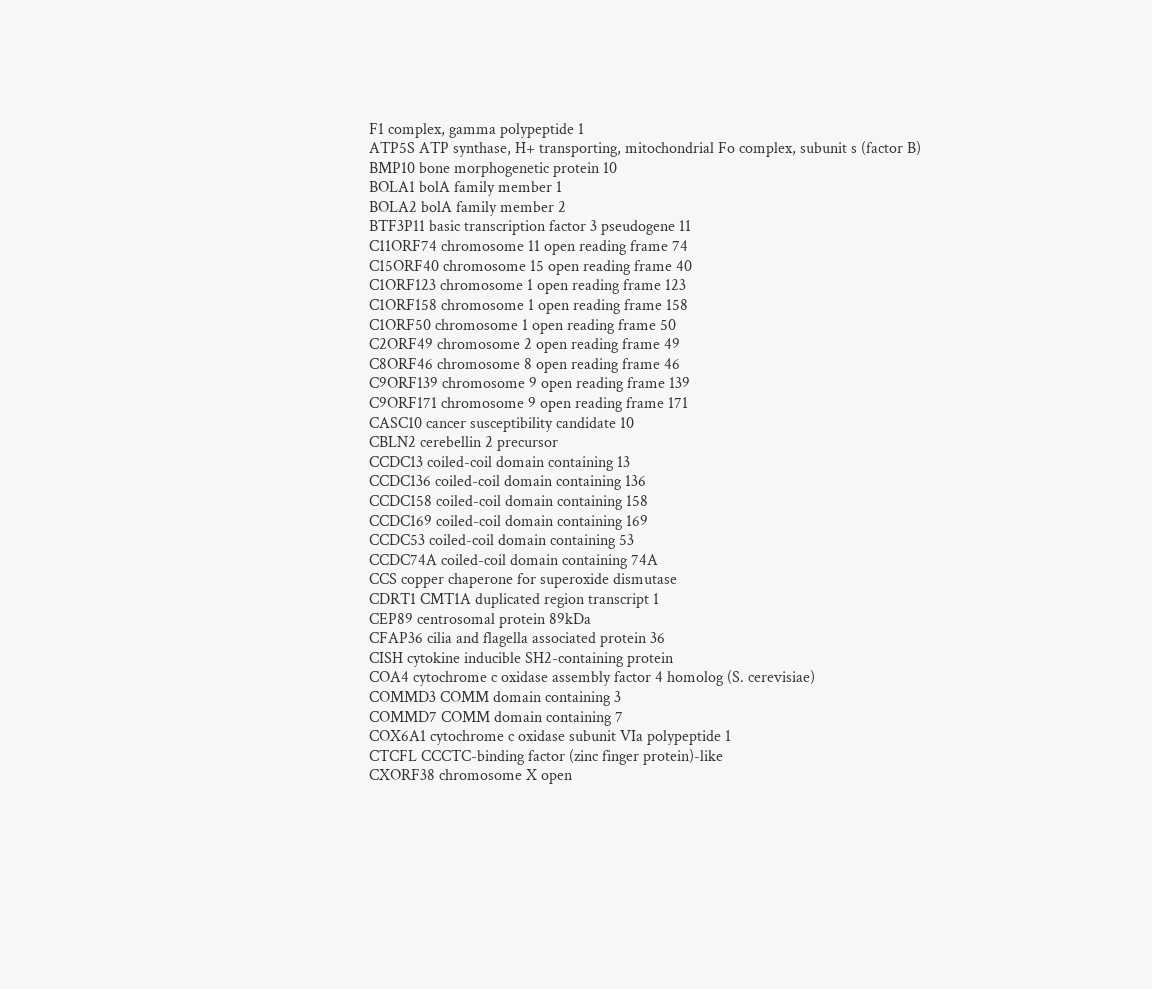F1 complex, gamma polypeptide 1
ATP5S ATP synthase, H+ transporting, mitochondrial Fo complex, subunit s (factor B)
BMP10 bone morphogenetic protein 10
BOLA1 bolA family member 1
BOLA2 bolA family member 2
BTF3P11 basic transcription factor 3 pseudogene 11
C11ORF74 chromosome 11 open reading frame 74
C15ORF40 chromosome 15 open reading frame 40
C1ORF123 chromosome 1 open reading frame 123
C1ORF158 chromosome 1 open reading frame 158
C1ORF50 chromosome 1 open reading frame 50
C2ORF49 chromosome 2 open reading frame 49
C8ORF46 chromosome 8 open reading frame 46
C9ORF139 chromosome 9 open reading frame 139
C9ORF171 chromosome 9 open reading frame 171
CASC10 cancer susceptibility candidate 10
CBLN2 cerebellin 2 precursor
CCDC13 coiled-coil domain containing 13
CCDC136 coiled-coil domain containing 136
CCDC158 coiled-coil domain containing 158
CCDC169 coiled-coil domain containing 169
CCDC53 coiled-coil domain containing 53
CCDC74A coiled-coil domain containing 74A
CCS copper chaperone for superoxide dismutase
CDRT1 CMT1A duplicated region transcript 1
CEP89 centrosomal protein 89kDa
CFAP36 cilia and flagella associated protein 36
CISH cytokine inducible SH2-containing protein
COA4 cytochrome c oxidase assembly factor 4 homolog (S. cerevisiae)
COMMD3 COMM domain containing 3
COMMD7 COMM domain containing 7
COX6A1 cytochrome c oxidase subunit VIa polypeptide 1
CTCFL CCCTC-binding factor (zinc finger protein)-like
CXORF38 chromosome X open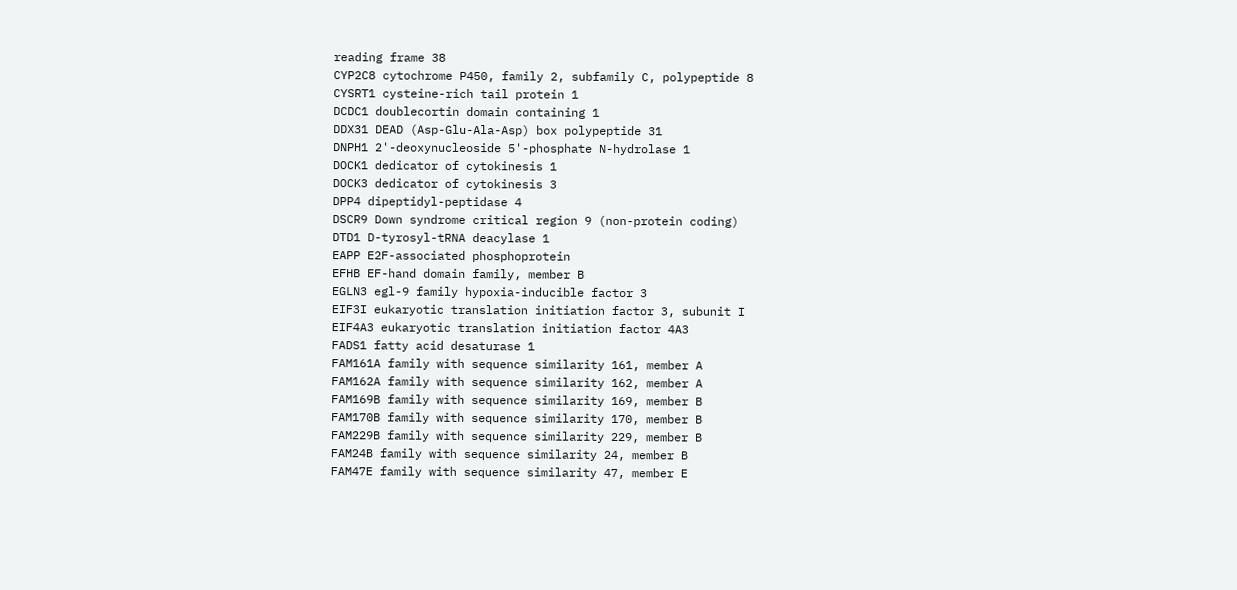reading frame 38
CYP2C8 cytochrome P450, family 2, subfamily C, polypeptide 8
CYSRT1 cysteine-rich tail protein 1
DCDC1 doublecortin domain containing 1
DDX31 DEAD (Asp-Glu-Ala-Asp) box polypeptide 31
DNPH1 2'-deoxynucleoside 5'-phosphate N-hydrolase 1
DOCK1 dedicator of cytokinesis 1
DOCK3 dedicator of cytokinesis 3
DPP4 dipeptidyl-peptidase 4
DSCR9 Down syndrome critical region 9 (non-protein coding)
DTD1 D-tyrosyl-tRNA deacylase 1
EAPP E2F-associated phosphoprotein
EFHB EF-hand domain family, member B
EGLN3 egl-9 family hypoxia-inducible factor 3
EIF3I eukaryotic translation initiation factor 3, subunit I
EIF4A3 eukaryotic translation initiation factor 4A3
FADS1 fatty acid desaturase 1
FAM161A family with sequence similarity 161, member A
FAM162A family with sequence similarity 162, member A
FAM169B family with sequence similarity 169, member B
FAM170B family with sequence similarity 170, member B
FAM229B family with sequence similarity 229, member B
FAM24B family with sequence similarity 24, member B
FAM47E family with sequence similarity 47, member E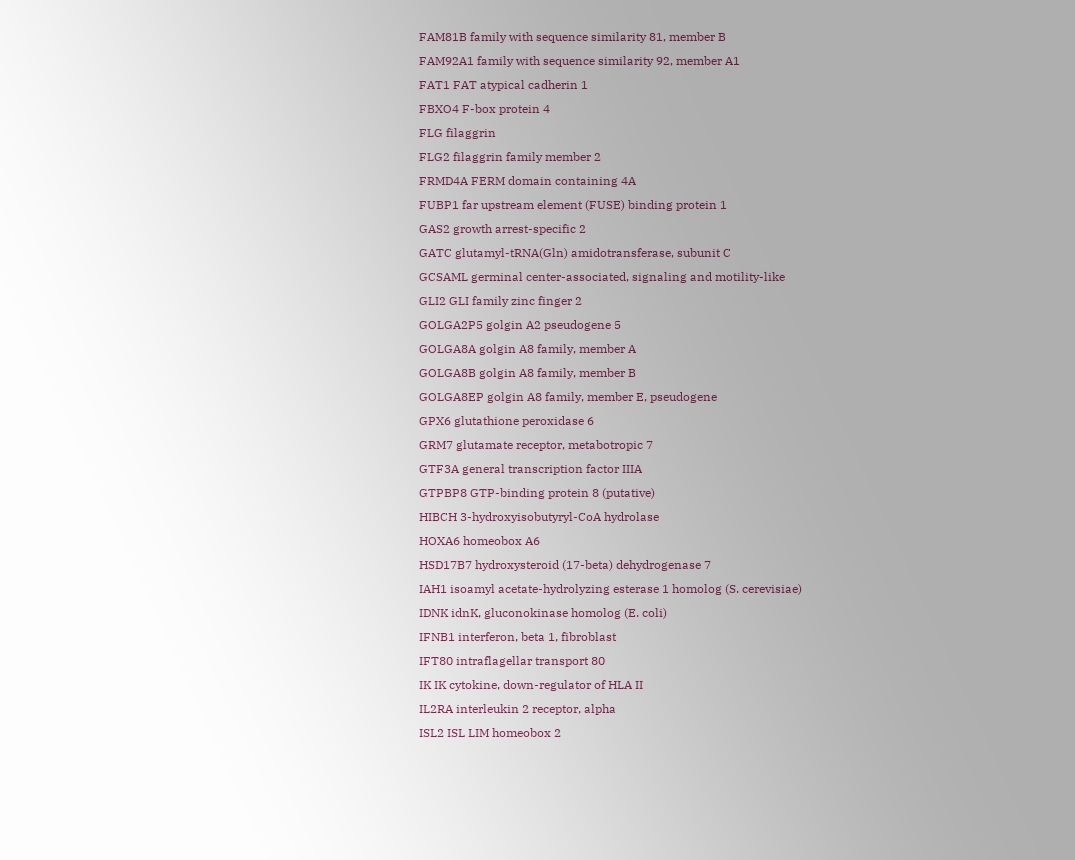FAM81B family with sequence similarity 81, member B
FAM92A1 family with sequence similarity 92, member A1
FAT1 FAT atypical cadherin 1
FBXO4 F-box protein 4
FLG filaggrin
FLG2 filaggrin family member 2
FRMD4A FERM domain containing 4A
FUBP1 far upstream element (FUSE) binding protein 1
GAS2 growth arrest-specific 2
GATC glutamyl-tRNA(Gln) amidotransferase, subunit C
GCSAML germinal center-associated, signaling and motility-like
GLI2 GLI family zinc finger 2
GOLGA2P5 golgin A2 pseudogene 5
GOLGA8A golgin A8 family, member A
GOLGA8B golgin A8 family, member B
GOLGA8EP golgin A8 family, member E, pseudogene
GPX6 glutathione peroxidase 6
GRM7 glutamate receptor, metabotropic 7
GTF3A general transcription factor IIIA
GTPBP8 GTP-binding protein 8 (putative)
HIBCH 3-hydroxyisobutyryl-CoA hydrolase
HOXA6 homeobox A6
HSD17B7 hydroxysteroid (17-beta) dehydrogenase 7
IAH1 isoamyl acetate-hydrolyzing esterase 1 homolog (S. cerevisiae)
IDNK idnK, gluconokinase homolog (E. coli)
IFNB1 interferon, beta 1, fibroblast
IFT80 intraflagellar transport 80
IK IK cytokine, down-regulator of HLA II
IL2RA interleukin 2 receptor, alpha
ISL2 ISL LIM homeobox 2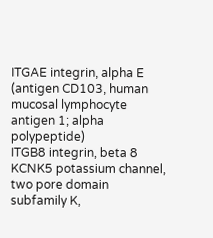ITGAE integrin, alpha E (antigen CD103, human mucosal lymphocyte antigen 1; alpha polypeptide)
ITGB8 integrin, beta 8
KCNK5 potassium channel, two pore domain subfamily K,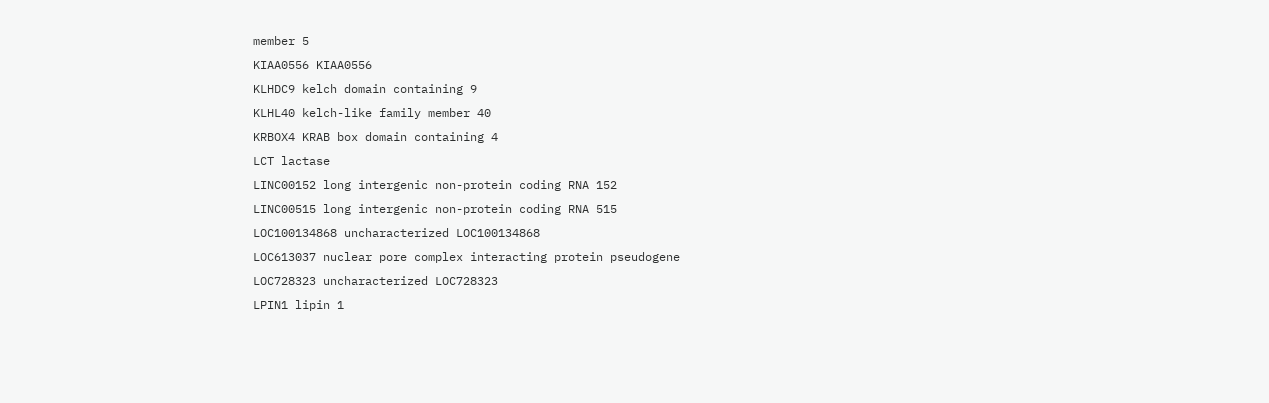member 5
KIAA0556 KIAA0556
KLHDC9 kelch domain containing 9
KLHL40 kelch-like family member 40
KRBOX4 KRAB box domain containing 4
LCT lactase
LINC00152 long intergenic non-protein coding RNA 152
LINC00515 long intergenic non-protein coding RNA 515
LOC100134868 uncharacterized LOC100134868
LOC613037 nuclear pore complex interacting protein pseudogene
LOC728323 uncharacterized LOC728323
LPIN1 lipin 1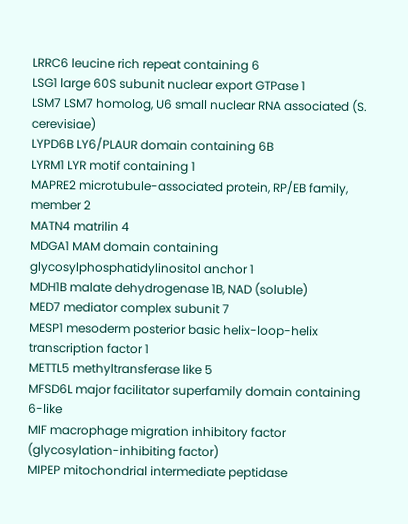LRRC6 leucine rich repeat containing 6
LSG1 large 60S subunit nuclear export GTPase 1
LSM7 LSM7 homolog, U6 small nuclear RNA associated (S. cerevisiae)
LYPD6B LY6/PLAUR domain containing 6B
LYRM1 LYR motif containing 1
MAPRE2 microtubule-associated protein, RP/EB family, member 2
MATN4 matrilin 4
MDGA1 MAM domain containing glycosylphosphatidylinositol anchor 1
MDH1B malate dehydrogenase 1B, NAD (soluble)
MED7 mediator complex subunit 7
MESP1 mesoderm posterior basic helix-loop-helix transcription factor 1
METTL5 methyltransferase like 5
MFSD6L major facilitator superfamily domain containing 6-like
MIF macrophage migration inhibitory factor (glycosylation-inhibiting factor)
MIPEP mitochondrial intermediate peptidase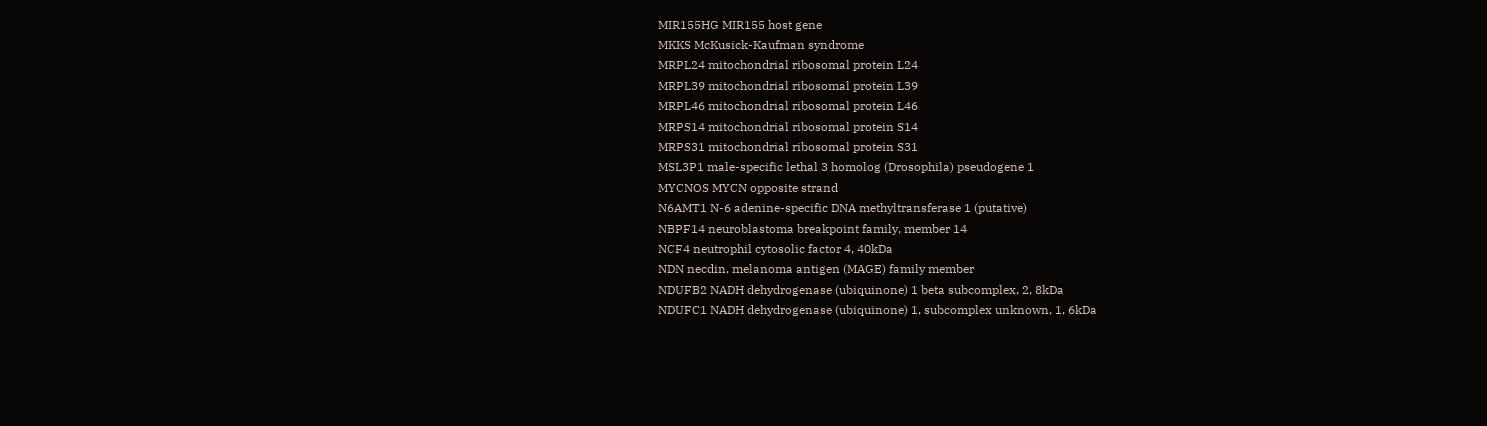MIR155HG MIR155 host gene
MKKS McKusick-Kaufman syndrome
MRPL24 mitochondrial ribosomal protein L24
MRPL39 mitochondrial ribosomal protein L39
MRPL46 mitochondrial ribosomal protein L46
MRPS14 mitochondrial ribosomal protein S14
MRPS31 mitochondrial ribosomal protein S31
MSL3P1 male-specific lethal 3 homolog (Drosophila) pseudogene 1
MYCNOS MYCN opposite strand
N6AMT1 N-6 adenine-specific DNA methyltransferase 1 (putative)
NBPF14 neuroblastoma breakpoint family, member 14
NCF4 neutrophil cytosolic factor 4, 40kDa
NDN necdin, melanoma antigen (MAGE) family member
NDUFB2 NADH dehydrogenase (ubiquinone) 1 beta subcomplex, 2, 8kDa
NDUFC1 NADH dehydrogenase (ubiquinone) 1, subcomplex unknown, 1, 6kDa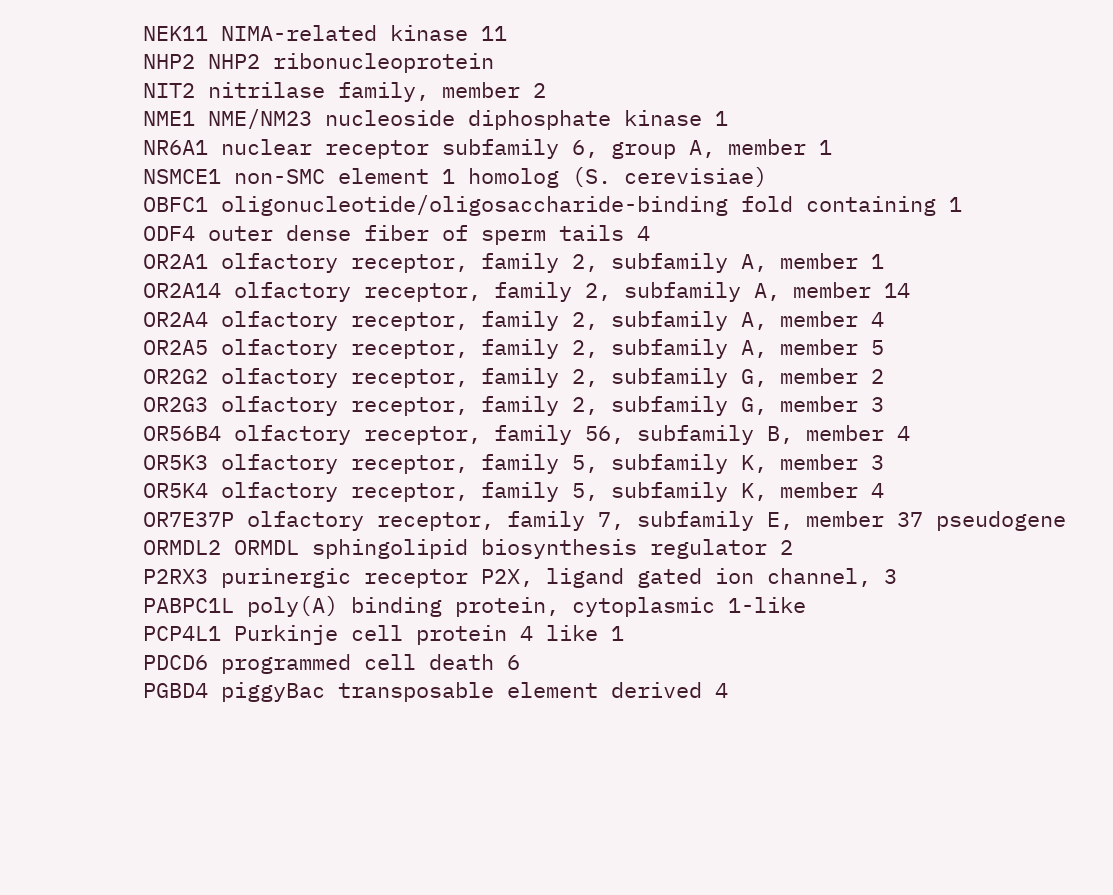NEK11 NIMA-related kinase 11
NHP2 NHP2 ribonucleoprotein
NIT2 nitrilase family, member 2
NME1 NME/NM23 nucleoside diphosphate kinase 1
NR6A1 nuclear receptor subfamily 6, group A, member 1
NSMCE1 non-SMC element 1 homolog (S. cerevisiae)
OBFC1 oligonucleotide/oligosaccharide-binding fold containing 1
ODF4 outer dense fiber of sperm tails 4
OR2A1 olfactory receptor, family 2, subfamily A, member 1
OR2A14 olfactory receptor, family 2, subfamily A, member 14
OR2A4 olfactory receptor, family 2, subfamily A, member 4
OR2A5 olfactory receptor, family 2, subfamily A, member 5
OR2G2 olfactory receptor, family 2, subfamily G, member 2
OR2G3 olfactory receptor, family 2, subfamily G, member 3
OR56B4 olfactory receptor, family 56, subfamily B, member 4
OR5K3 olfactory receptor, family 5, subfamily K, member 3
OR5K4 olfactory receptor, family 5, subfamily K, member 4
OR7E37P olfactory receptor, family 7, subfamily E, member 37 pseudogene
ORMDL2 ORMDL sphingolipid biosynthesis regulator 2
P2RX3 purinergic receptor P2X, ligand gated ion channel, 3
PABPC1L poly(A) binding protein, cytoplasmic 1-like
PCP4L1 Purkinje cell protein 4 like 1
PDCD6 programmed cell death 6
PGBD4 piggyBac transposable element derived 4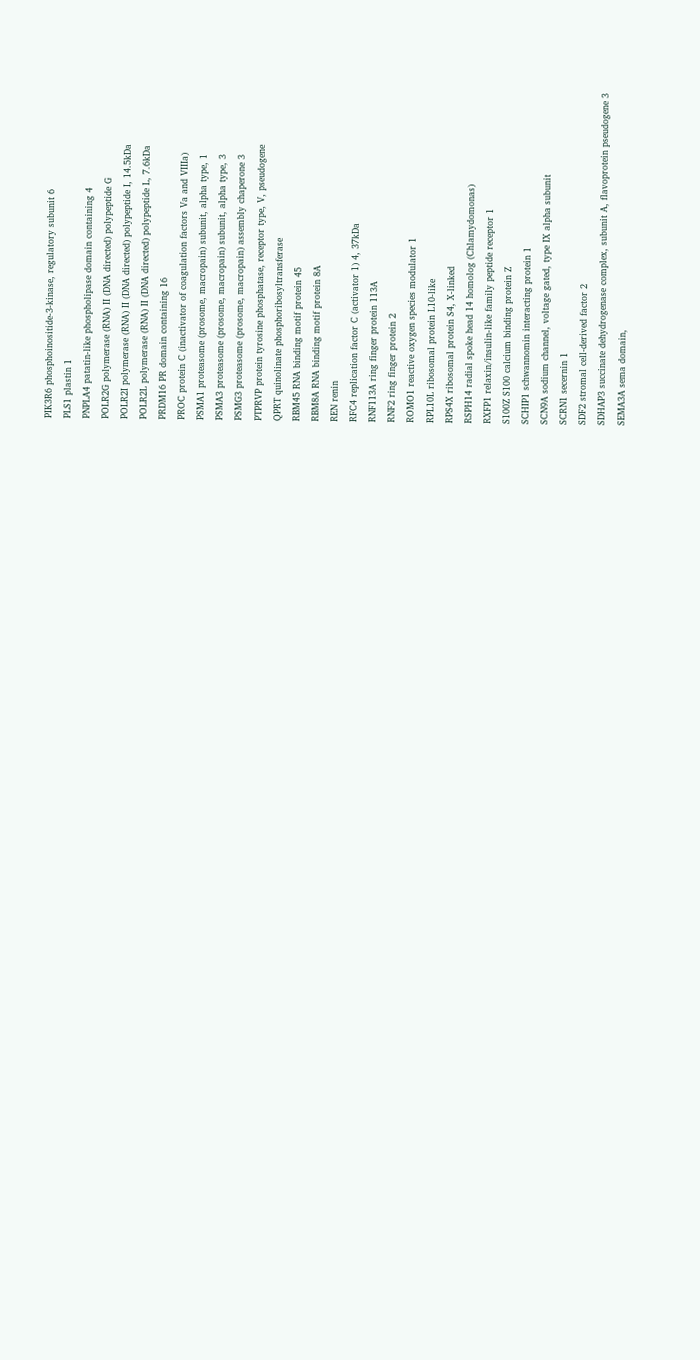PIK3R6 phosphoinositide-3-kinase, regulatory subunit 6
PLS1 plastin 1
PNPLA4 patatin-like phospholipase domain containing 4
POLR2G polymerase (RNA) II (DNA directed) polypeptide G
POLR2I polymerase (RNA) II (DNA directed) polypeptide I, 14.5kDa
POLR2L polymerase (RNA) II (DNA directed) polypeptide L, 7.6kDa
PRDM16 PR domain containing 16
PROC protein C (inactivator of coagulation factors Va and VIIIa)
PSMA1 proteasome (prosome, macropain) subunit, alpha type, 1
PSMA3 proteasome (prosome, macropain) subunit, alpha type, 3
PSMG3 proteasome (prosome, macropain) assembly chaperone 3
PTPRVP protein tyrosine phosphatase, receptor type, V, pseudogene
QPRT quinolinate phosphoribosyltransferase
RBM45 RNA binding motif protein 45
RBM8A RNA binding motif protein 8A
REN renin
RFC4 replication factor C (activator 1) 4, 37kDa
RNF113A ring finger protein 113A
RNF2 ring finger protein 2
ROMO1 reactive oxygen species modulator 1
RPL10L ribosomal protein L10-like
RPS4X ribosomal protein S4, X-linked
RSPH14 radial spoke head 14 homolog (Chlamydomonas)
RXFP1 relaxin/insulin-like family peptide receptor 1
S100Z S100 calcium binding protein Z
SCHIP1 schwannomin interacting protein 1
SCN9A sodium channel, voltage gated, type IX alpha subunit
SCRN1 secernin 1
SDF2 stromal cell-derived factor 2
SDHAP3 succinate dehydrogenase complex, subunit A, flavoprotein pseudogene 3
SEMA3A sema domain,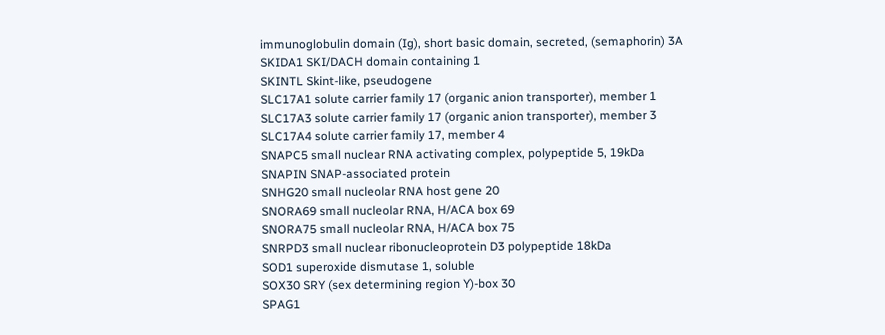immunoglobulin domain (Ig), short basic domain, secreted, (semaphorin) 3A
SKIDA1 SKI/DACH domain containing 1
SKINTL Skint-like, pseudogene
SLC17A1 solute carrier family 17 (organic anion transporter), member 1
SLC17A3 solute carrier family 17 (organic anion transporter), member 3
SLC17A4 solute carrier family 17, member 4
SNAPC5 small nuclear RNA activating complex, polypeptide 5, 19kDa
SNAPIN SNAP-associated protein
SNHG20 small nucleolar RNA host gene 20
SNORA69 small nucleolar RNA, H/ACA box 69
SNORA75 small nucleolar RNA, H/ACA box 75
SNRPD3 small nuclear ribonucleoprotein D3 polypeptide 18kDa
SOD1 superoxide dismutase 1, soluble
SOX30 SRY (sex determining region Y)-box 30
SPAG1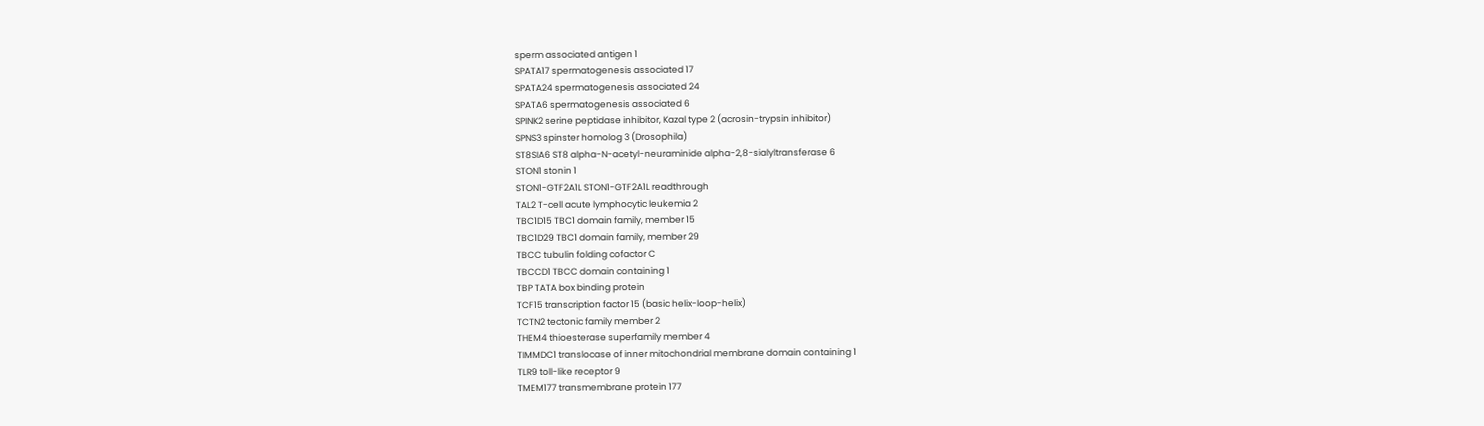sperm associated antigen 1
SPATA17 spermatogenesis associated 17
SPATA24 spermatogenesis associated 24
SPATA6 spermatogenesis associated 6
SPINK2 serine peptidase inhibitor, Kazal type 2 (acrosin-trypsin inhibitor)
SPNS3 spinster homolog 3 (Drosophila)
ST8SIA6 ST8 alpha-N-acetyl-neuraminide alpha-2,8-sialyltransferase 6
STON1 stonin 1
STON1-GTF2A1L STON1-GTF2A1L readthrough
TAL2 T-cell acute lymphocytic leukemia 2
TBC1D15 TBC1 domain family, member 15
TBC1D29 TBC1 domain family, member 29
TBCC tubulin folding cofactor C
TBCCD1 TBCC domain containing 1
TBP TATA box binding protein
TCF15 transcription factor 15 (basic helix-loop-helix)
TCTN2 tectonic family member 2
THEM4 thioesterase superfamily member 4
TIMMDC1 translocase of inner mitochondrial membrane domain containing 1
TLR9 toll-like receptor 9
TMEM177 transmembrane protein 177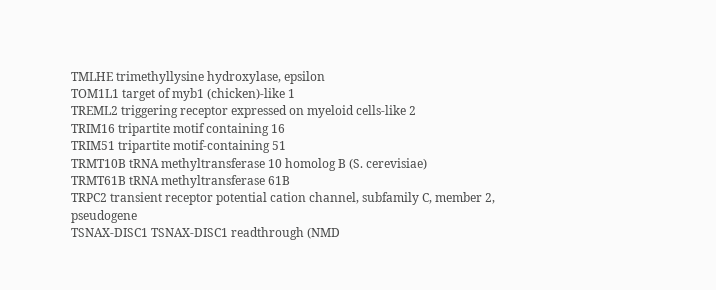TMLHE trimethyllysine hydroxylase, epsilon
TOM1L1 target of myb1 (chicken)-like 1
TREML2 triggering receptor expressed on myeloid cells-like 2
TRIM16 tripartite motif containing 16
TRIM51 tripartite motif-containing 51
TRMT10B tRNA methyltransferase 10 homolog B (S. cerevisiae)
TRMT61B tRNA methyltransferase 61B
TRPC2 transient receptor potential cation channel, subfamily C, member 2, pseudogene
TSNAX-DISC1 TSNAX-DISC1 readthrough (NMD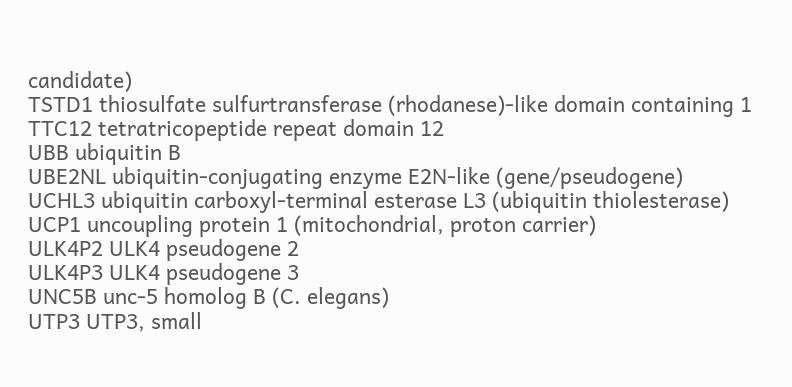candidate)
TSTD1 thiosulfate sulfurtransferase (rhodanese)-like domain containing 1
TTC12 tetratricopeptide repeat domain 12
UBB ubiquitin B
UBE2NL ubiquitin-conjugating enzyme E2N-like (gene/pseudogene)
UCHL3 ubiquitin carboxyl-terminal esterase L3 (ubiquitin thiolesterase)
UCP1 uncoupling protein 1 (mitochondrial, proton carrier)
ULK4P2 ULK4 pseudogene 2
ULK4P3 ULK4 pseudogene 3
UNC5B unc-5 homolog B (C. elegans)
UTP3 UTP3, small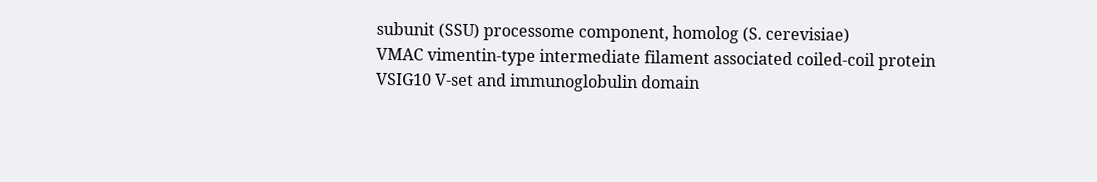subunit (SSU) processome component, homolog (S. cerevisiae)
VMAC vimentin-type intermediate filament associated coiled-coil protein
VSIG10 V-set and immunoglobulin domain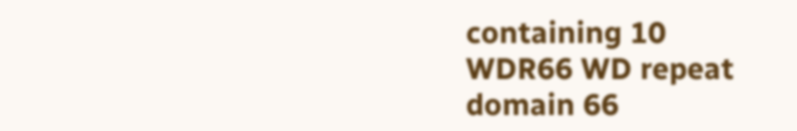containing 10
WDR66 WD repeat domain 66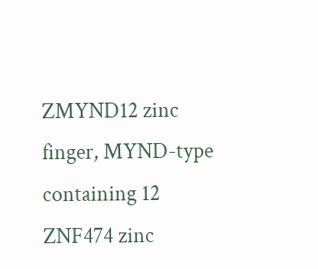ZMYND12 zinc finger, MYND-type containing 12
ZNF474 zinc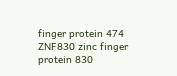finger protein 474
ZNF830 zinc finger protein 830